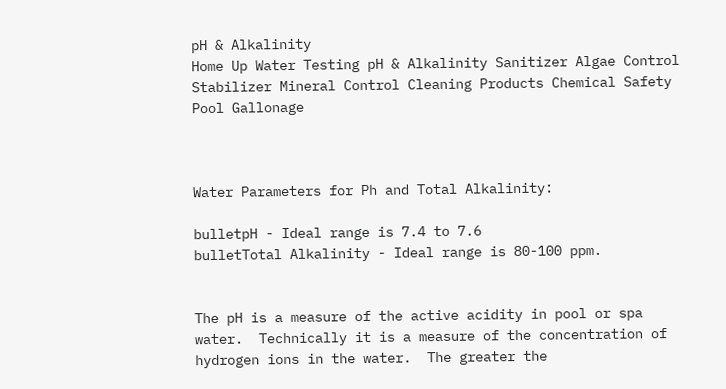pH & Alkalinity
Home Up Water Testing pH & Alkalinity Sanitizer Algae Control Stabilizer Mineral Control Cleaning Products Chemical Safety Pool Gallonage



Water Parameters for Ph and Total Alkalinity:

bulletpH - Ideal range is 7.4 to 7.6
bulletTotal Alkalinity - Ideal range is 80-100 ppm.


The pH is a measure of the active acidity in pool or spa water.  Technically it is a measure of the concentration of hydrogen ions in the water.  The greater the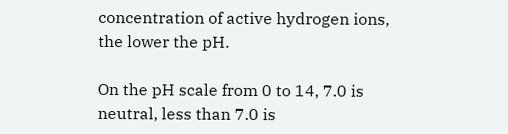concentration of active hydrogen ions, the lower the pH.

On the pH scale from 0 to 14, 7.0 is neutral, less than 7.0 is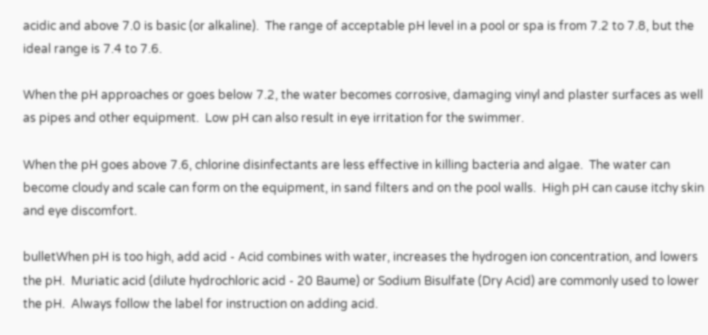acidic and above 7.0 is basic (or alkaline).  The range of acceptable pH level in a pool or spa is from 7.2 to 7.8, but the ideal range is 7.4 to 7.6.

When the pH approaches or goes below 7.2, the water becomes corrosive, damaging vinyl and plaster surfaces as well as pipes and other equipment.  Low pH can also result in eye irritation for the swimmer.

When the pH goes above 7.6, chlorine disinfectants are less effective in killing bacteria and algae.  The water can become cloudy and scale can form on the equipment, in sand filters and on the pool walls.  High pH can cause itchy skin and eye discomfort.

bulletWhen pH is too high, add acid - Acid combines with water, increases the hydrogen ion concentration, and lowers the pH.  Muriatic acid (dilute hydrochloric acid - 20 Baume) or Sodium Bisulfate (Dry Acid) are commonly used to lower the pH.  Always follow the label for instruction on adding acid.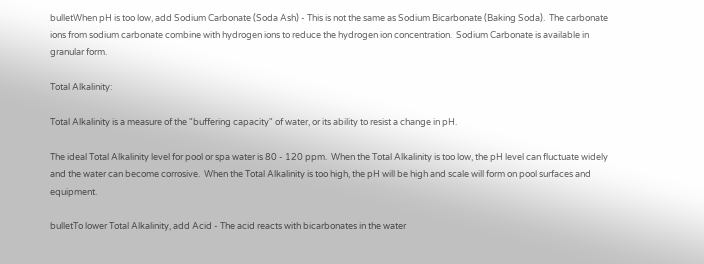bulletWhen pH is too low, add Sodium Carbonate (Soda Ash) - This is not the same as Sodium Bicarbonate (Baking Soda).  The carbonate ions from sodium carbonate combine with hydrogen ions to reduce the hydrogen ion concentration.  Sodium Carbonate is available in granular form.

Total Alkalinity:

Total Alkalinity is a measure of the "buffering capacity" of water, or its ability to resist a change in pH.

The ideal Total Alkalinity level for pool or spa water is 80 - 120 ppm.  When the Total Alkalinity is too low, the pH level can fluctuate widely and the water can become corrosive.  When the Total Alkalinity is too high, the pH will be high and scale will form on pool surfaces and equipment.

bulletTo lower Total Alkalinity, add Acid - The acid reacts with bicarbonates in the water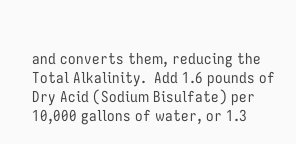and converts them, reducing the Total Alkalinity.  Add 1.6 pounds of Dry Acid (Sodium Bisulfate) per 10,000 gallons of water, or 1.3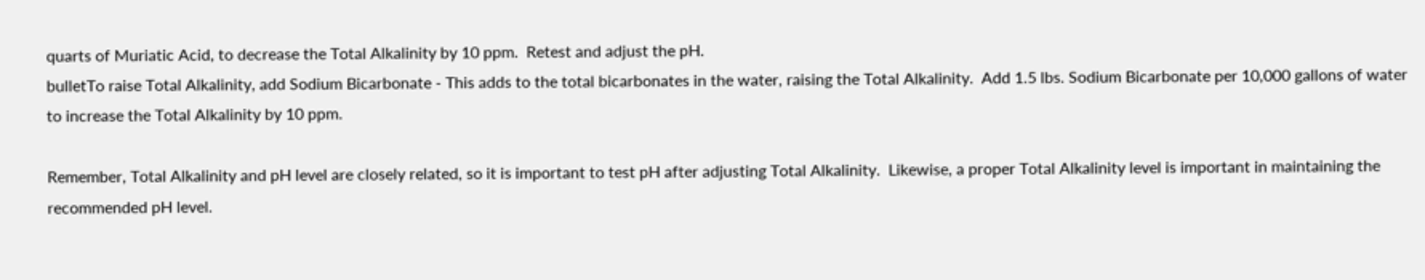quarts of Muriatic Acid, to decrease the Total Alkalinity by 10 ppm.  Retest and adjust the pH.
bulletTo raise Total Alkalinity, add Sodium Bicarbonate - This adds to the total bicarbonates in the water, raising the Total Alkalinity.  Add 1.5 lbs. Sodium Bicarbonate per 10,000 gallons of water to increase the Total Alkalinity by 10 ppm.

Remember, Total Alkalinity and pH level are closely related, so it is important to test pH after adjusting Total Alkalinity.  Likewise, a proper Total Alkalinity level is important in maintaining the recommended pH level.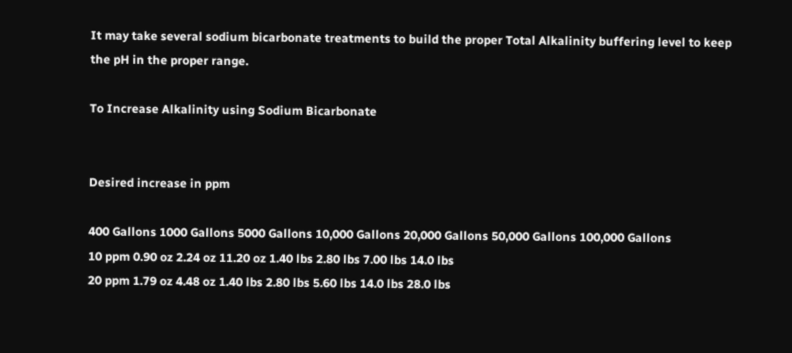It may take several sodium bicarbonate treatments to build the proper Total Alkalinity buffering level to keep the pH in the proper range.

To Increase Alkalinity using Sodium Bicarbonate


Desired increase in ppm

400 Gallons 1000 Gallons 5000 Gallons 10,000 Gallons 20,000 Gallons 50,000 Gallons 100,000 Gallons
10 ppm 0.90 oz 2.24 oz 11.20 oz 1.40 lbs 2.80 lbs 7.00 lbs 14.0 lbs
20 ppm 1.79 oz 4.48 oz 1.40 lbs 2.80 lbs 5.60 lbs 14.0 lbs 28.0 lbs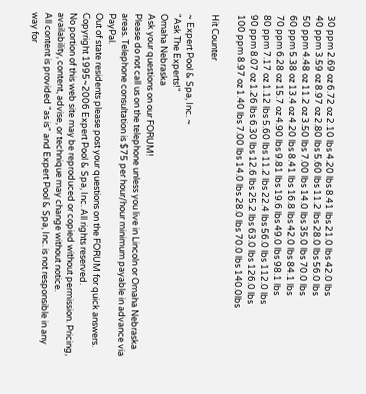30 ppm 2.69 oz 6.72 oz 2.10 lbs 4.20 lbs 8.41 lbs 21.0 lbs 42.0 lbs
40 ppm 3.59 oz 8.97 oz 2.80 lbs 5.60 lbs 11.2 lbs 28.0 lbs 56.0 lbs
50 ppm 4.48 oz 11.2 oz 3.50 lbs 7.00 lbs 14.0 lbs 35.0 lbs 70.0 lbs
60 ppm 5.38 oz 13.4 oz 4.20 lbs 8.41 lbs 16.8 lbs 42.0 lbs 84.1 lbs
70 ppm 6.28 oz 15.7 oz 4.90 lbs 9.81 lbs 19.6 lbs 49.0 lbs 98.1 lbs
80 ppm 7.17 oz 1.12 lbs 5.60 lbs 11.2 lbs 22.4 lbs 56.0 lbs 112.0 lbs
90 ppm 8.07 oz 1.26 lbs 6.30 lbs 12.6 lbs 25.2 lbs 63.0 lbs 126.0 lbs
100 ppm 8.97 oz 1.40 lbs 7.00 lbs 14.0 lbs 28.0 lbs 70.0 lbs 140.0lbs

Hit Counter

~ Expert Pool & Spa, Inc. ~
"Ask The Experts!"
Omaha Nebraska
Ask your questions on our FORUM!
Please do not call us on the telephone unless you live in Lincoln or Omaha Nebraska areas. Telephone consultation is $75 per hour/hour minimum payable in advance via PayPal.
Out of state residents please post your questions on the FORUM for quick answers. Copyright 1995~2006 Expert Pool & Spa, Inc. All rights reserved.
No portion of this web site may be reproduced or copied without permission. Pricing, availability, content, advise, or technique may change without notice.
All content is provided "as is" and Expert Pool & Spa, Inc. is not responsible in any way for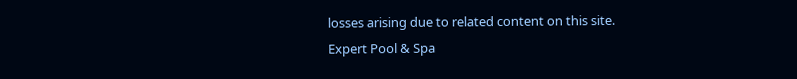losses arising due to related content on this site.
Expert Pool & Spa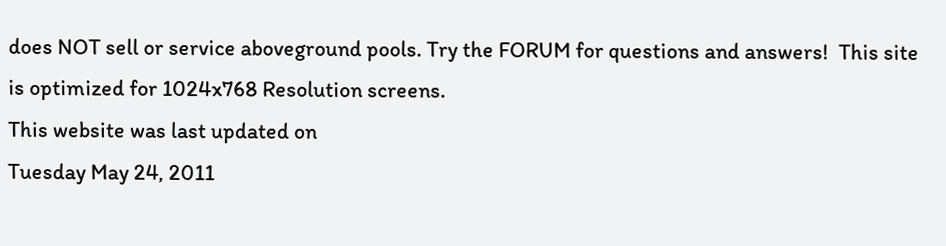does NOT sell or service aboveground pools. Try the FORUM for questions and answers!  This site is optimized for 1024x768 Resolution screens.
This website was last updated on
Tuesday May 24, 2011